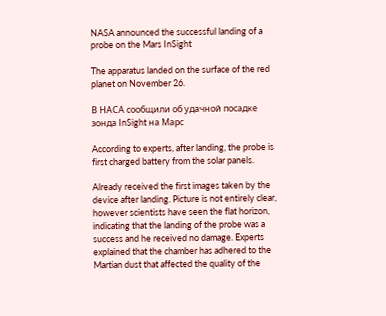NASA announced the successful landing of a probe on the Mars InSight

The apparatus landed on the surface of the red planet on November 26.

В НАСА сообщили об удачной посадке зонда InSight на Марс

According to experts, after landing, the probe is first charged battery from the solar panels.

Already received the first images taken by the device after landing. Picture is not entirely clear, however scientists have seen the flat horizon, indicating that the landing of the probe was a success and he received no damage. Experts explained that the chamber has adhered to the Martian dust that affected the quality of the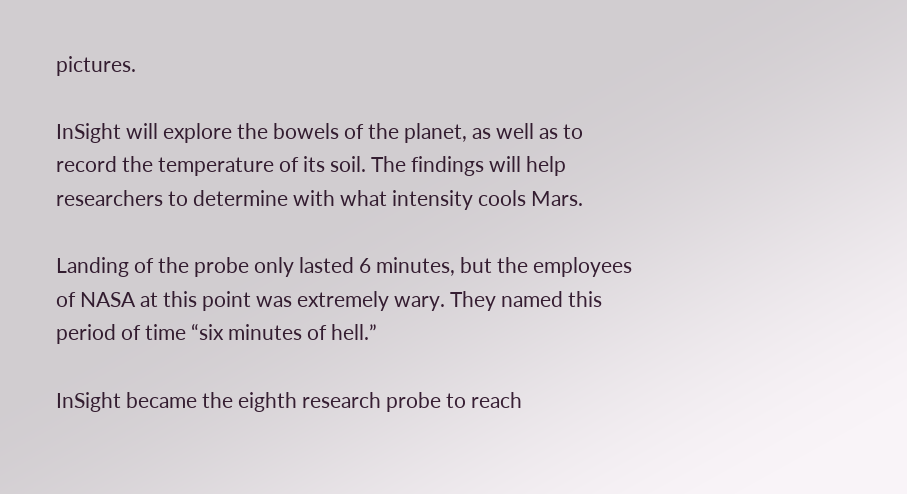pictures.

InSight will explore the bowels of the planet, as well as to record the temperature of its soil. The findings will help researchers to determine with what intensity cools Mars.

Landing of the probe only lasted 6 minutes, but the employees of NASA at this point was extremely wary. They named this period of time “six minutes of hell.”

InSight became the eighth research probe to reach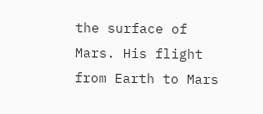the surface of Mars. His flight from Earth to Mars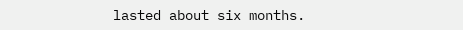lasted about six months.